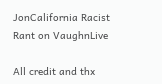JonCalifornia Racist Rant on VaughnLive

All credit and thx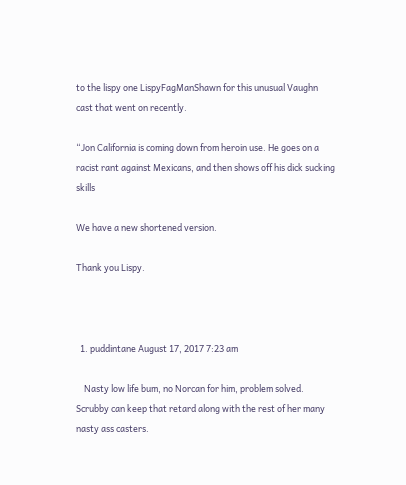to the lispy one LispyFagManShawn for this unusual Vaughn cast that went on recently.

“Jon California is coming down from heroin use. He goes on a racist rant against Mexicans, and then shows off his dick sucking skills

We have a new shortened version.

Thank you Lispy.



  1. puddintane August 17, 2017 7:23 am

    Nasty low life bum, no Norcan for him, problem solved. Scrubby can keep that retard along with the rest of her many nasty ass casters.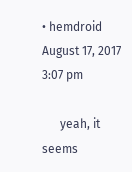• hemdroid August 17, 2017 3:07 pm

      yeah, it seems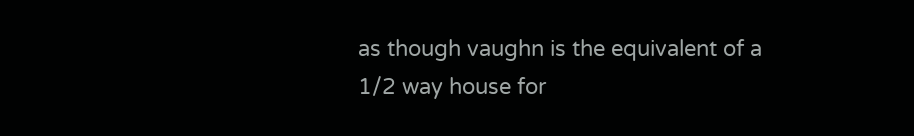as though vaughn is the equivalent of a 1/2 way house for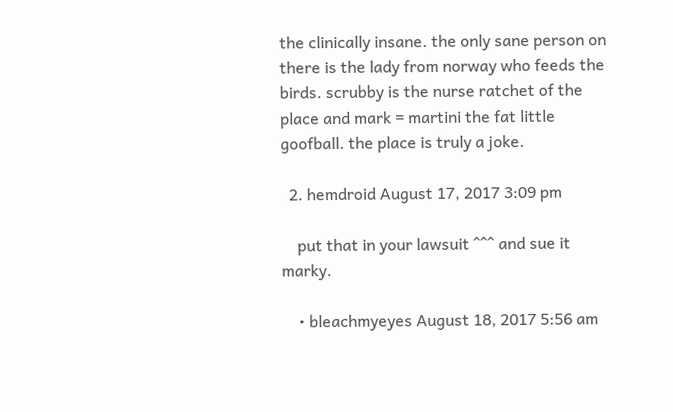the clinically insane. the only sane person on there is the lady from norway who feeds the birds. scrubby is the nurse ratchet of the place and mark = martini the fat little goofball. the place is truly a joke.

  2. hemdroid August 17, 2017 3:09 pm

    put that in your lawsuit ^^^ and sue it marky.

    • bleachmyeyes August 18, 2017 5:56 am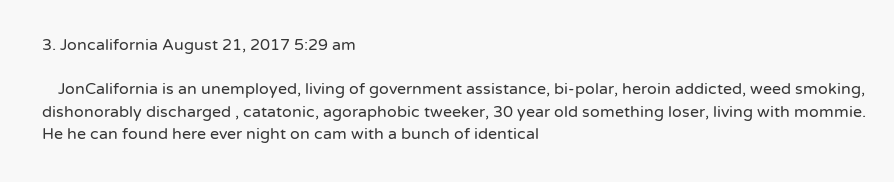3. Joncalifornia August 21, 2017 5:29 am

    JonCalifornia is an unemployed, living of government assistance, bi-polar, heroin addicted, weed smoking, dishonorably discharged , catatonic, agoraphobic tweeker, 30 year old something loser, living with mommie. He he can found here ever night on cam with a bunch of identical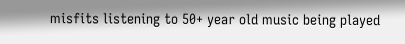misfits listening to 50+ year old music being played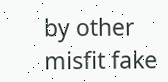by other misfit fake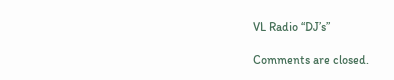VL Radio “DJ’s”

Comments are closed.